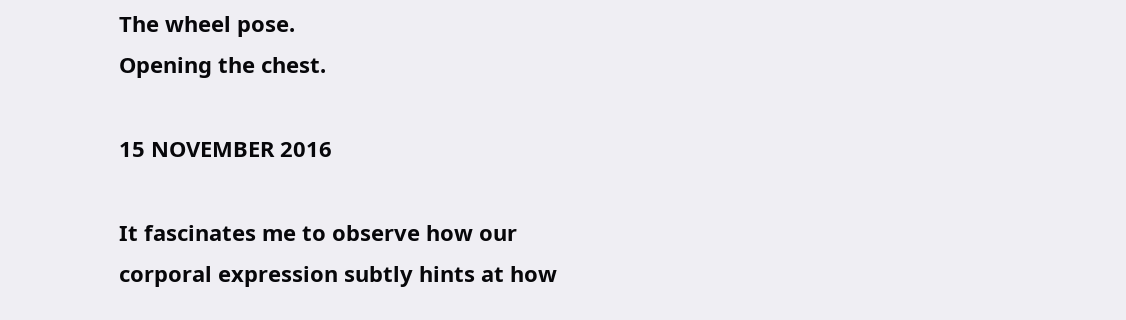The wheel pose.
Opening the chest.

15 NOVEMBER 2016

It fascinates me to observe how our corporal expression subtly hints at how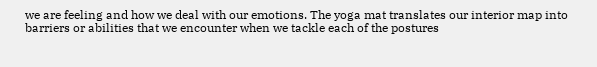we are feeling and how we deal with our emotions. The yoga mat translates our interior map into barriers or abilities that we encounter when we tackle each of the postures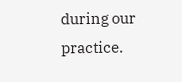during our practice.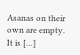Asanas on their own are empty. It is […]